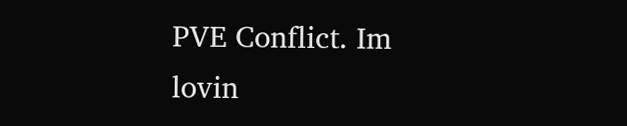PVE Conflict. Im lovin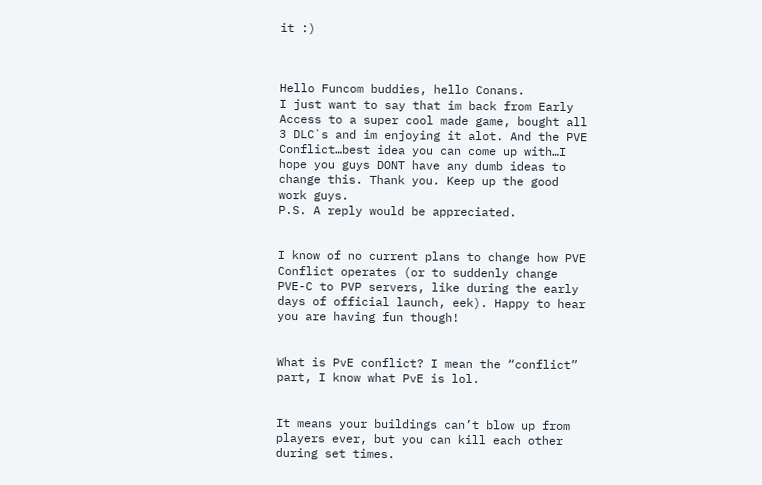it :)



Hello Funcom buddies, hello Conans.
I just want to say that im back from Early Access to a super cool made game, bought all 3 DLC`s and im enjoying it alot. And the PVE Conflict…best idea you can come up with…I hope you guys DONT have any dumb ideas to change this. Thank you. Keep up the good work guys.
P.S. A reply would be appreciated.


I know of no current plans to change how PVE Conflict operates (or to suddenly change PVE-C to PVP servers, like during the early days of official launch, eek). Happy to hear you are having fun though!


What is PvE conflict? I mean the “conflict” part, I know what PvE is lol.


It means your buildings can’t blow up from players ever, but you can kill each other during set times.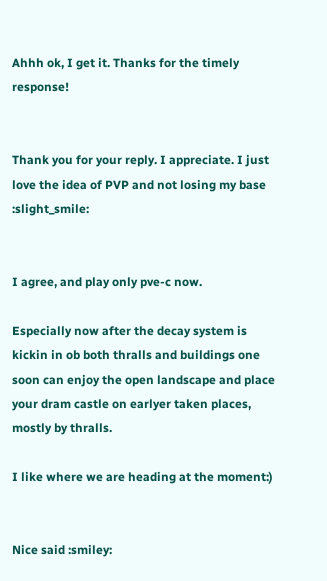Ahhh ok, I get it. Thanks for the timely response!


Thank you for your reply. I appreciate. I just love the idea of PVP and not losing my base :slight_smile:


I agree, and play only pve-c now.

Especially now after the decay system is kickin in ob both thralls and buildings one soon can enjoy the open landscape and place your dram castle on earlyer taken places, mostly by thralls.

I like where we are heading at the moment:)


Nice said :smiley: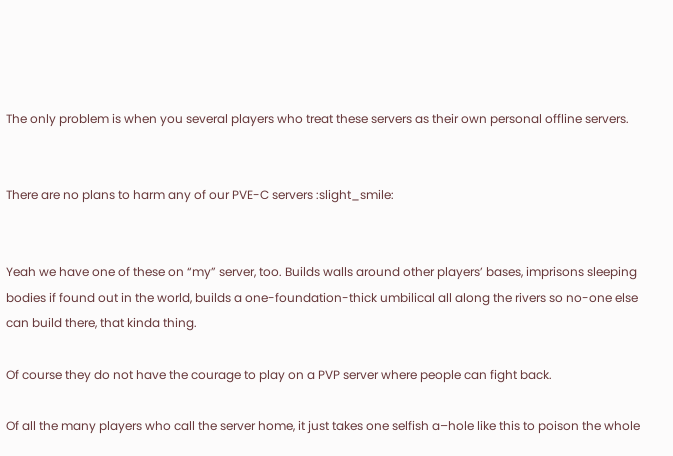The only problem is when you several players who treat these servers as their own personal offline servers.


There are no plans to harm any of our PVE-C servers :slight_smile:


Yeah we have one of these on “my” server, too. Builds walls around other players’ bases, imprisons sleeping bodies if found out in the world, builds a one-foundation-thick umbilical all along the rivers so no-one else can build there, that kinda thing.

Of course they do not have the courage to play on a PVP server where people can fight back.

Of all the many players who call the server home, it just takes one selfish a–hole like this to poison the whole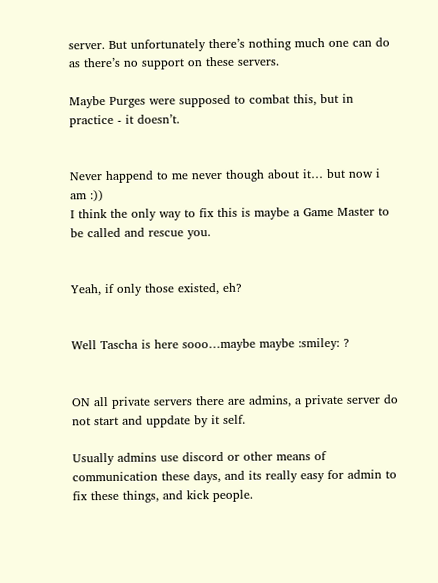server. But unfortunately there’s nothing much one can do as there’s no support on these servers.

Maybe Purges were supposed to combat this, but in practice - it doesn’t.


Never happend to me never though about it… but now i am :))
I think the only way to fix this is maybe a Game Master to be called and rescue you.


Yeah, if only those existed, eh?


Well Tascha is here sooo…maybe maybe :smiley: ?


ON all private servers there are admins, a private server do not start and uppdate by it self.

Usually admins use discord or other means of communication these days, and its really easy for admin to fix these things, and kick people.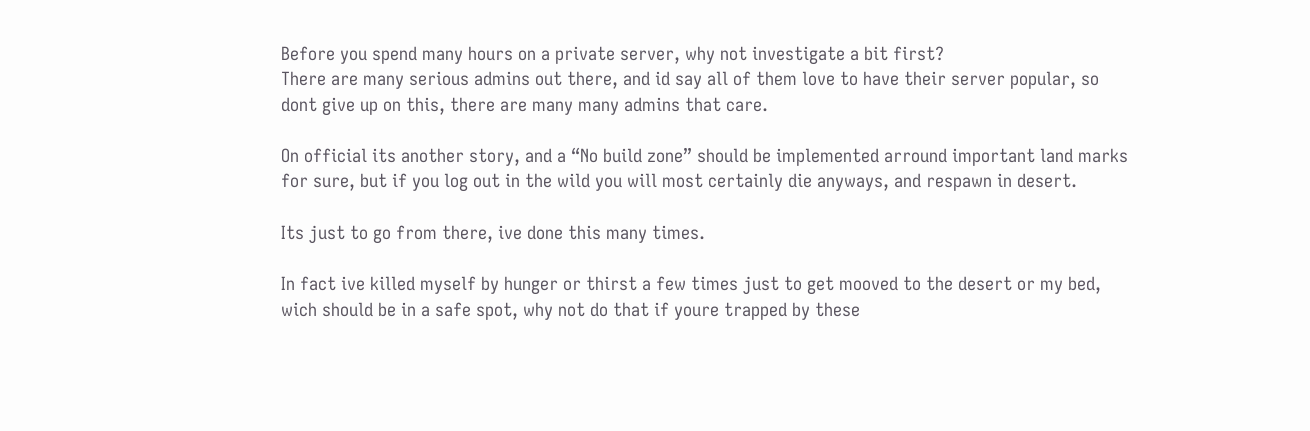Before you spend many hours on a private server, why not investigate a bit first?
There are many serious admins out there, and id say all of them love to have their server popular, so dont give up on this, there are many many admins that care.

On official its another story, and a “No build zone” should be implemented arround important land marks for sure, but if you log out in the wild you will most certainly die anyways, and respawn in desert.

Its just to go from there, ive done this many times.

In fact ive killed myself by hunger or thirst a few times just to get mooved to the desert or my bed, wich should be in a safe spot, why not do that if youre trapped by these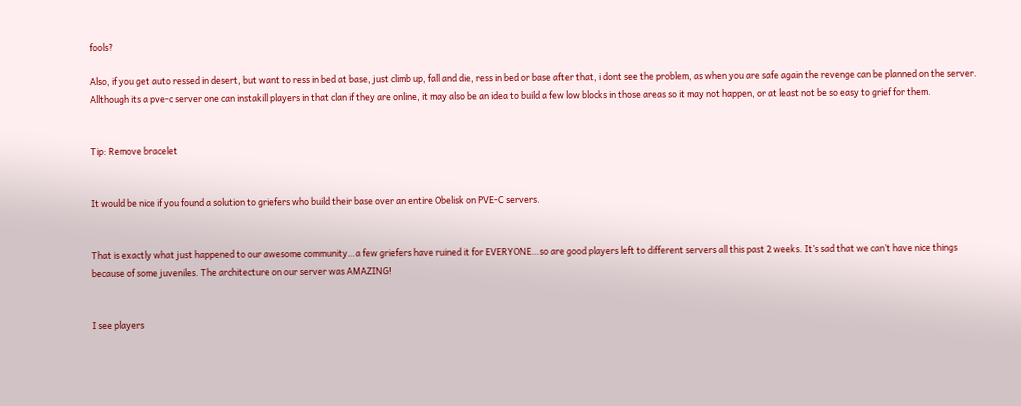fools?

Also, if you get auto ressed in desert, but want to ress in bed at base, just climb up, fall and die, ress in bed or base after that, i dont see the problem, as when you are safe again the revenge can be planned on the server.
Allthough its a pve-c server one can instakill players in that clan if they are online, it may also be an idea to build a few low blocks in those areas so it may not happen, or at least not be so easy to grief for them.


Tip: Remove bracelet


It would be nice if you found a solution to griefers who build their base over an entire Obelisk on PVE-C servers.


That is exactly what just happened to our awesome community…a few griefers have ruined it for EVERYONE…so are good players left to different servers all this past 2 weeks. It’s sad that we can’t have nice things because of some juveniles. The architecture on our server was AMAZING!


I see players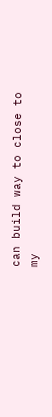can build way to close to my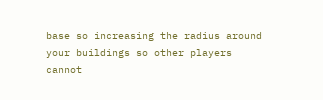base so increasing the radius around your buildings so other players cannot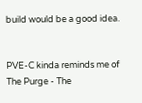build would be a good idea.


PVE-C kinda reminds me of The Purge - The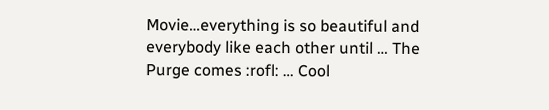Movie…everything is so beautiful and everybody like each other until … The Purge comes :rofl: … Cool